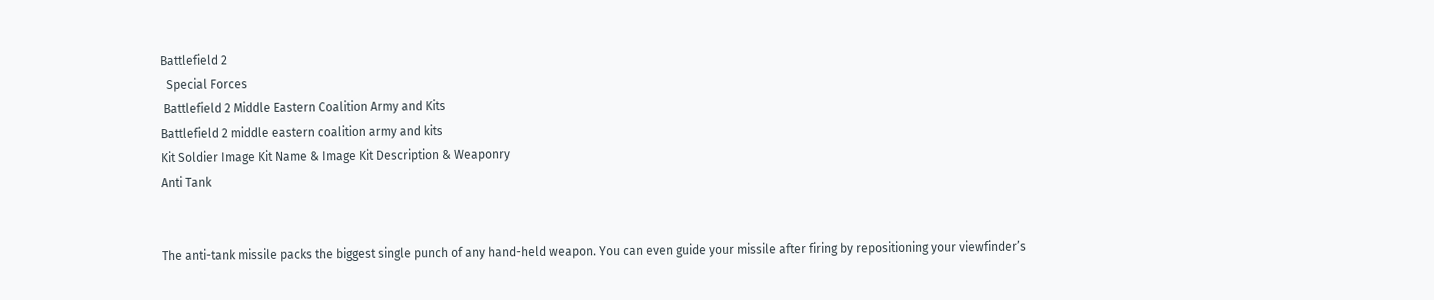Battlefield 2
  Special Forces
 Battlefield 2 Middle Eastern Coalition Army and Kits
Battlefield 2 middle eastern coalition army and kits
Kit Soldier Image Kit Name & Image Kit Description & Weaponry
Anti Tank


The anti-tank missile packs the biggest single punch of any hand-held weapon. You can even guide your missile after firing by repositioning your viewfinder’s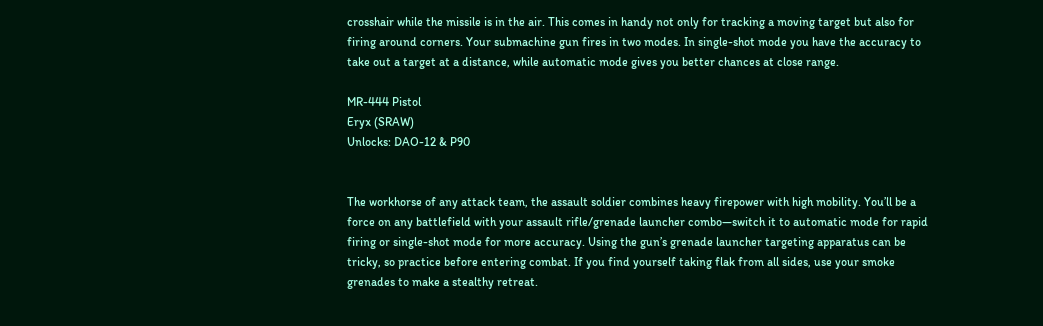crosshair while the missile is in the air. This comes in handy not only for tracking a moving target but also for firing around corners. Your submachine gun fires in two modes. In single-shot mode you have the accuracy to take out a target at a distance, while automatic mode gives you better chances at close range.

MR-444 Pistol
Eryx (SRAW)
Unlocks: DAO-12 & P90


The workhorse of any attack team, the assault soldier combines heavy firepower with high mobility. You’ll be a force on any battlefield with your assault rifle/grenade launcher combo—switch it to automatic mode for rapid firing or single-shot mode for more accuracy. Using the gun’s grenade launcher targeting apparatus can be tricky, so practice before entering combat. If you find yourself taking flak from all sides, use your smoke grenades to make a stealthy retreat.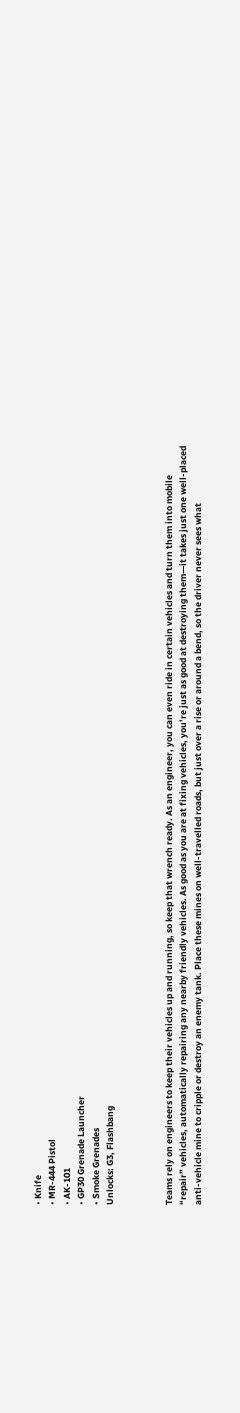• Knife
• MR-444 Pistol
• AK-101
• GP30 Grenade Launcher
• Smoke Grenades
Unlocks: G3, Flashbang



Teams rely on engineers to keep their vehicles up and running, so keep that wrench ready. As an engineer, you can even ride in certain vehicles and turn them into mobile “repair” vehicles, automatically repairing any nearby friendly vehicles. As good as you are at fixing vehicles, you’re just as good at destroying them—it takes just one well-placed anti-vehicle mine to cripple or destroy an enemy tank. Place these mines on well-travelled roads, but just over a rise or around a bend, so the driver never sees what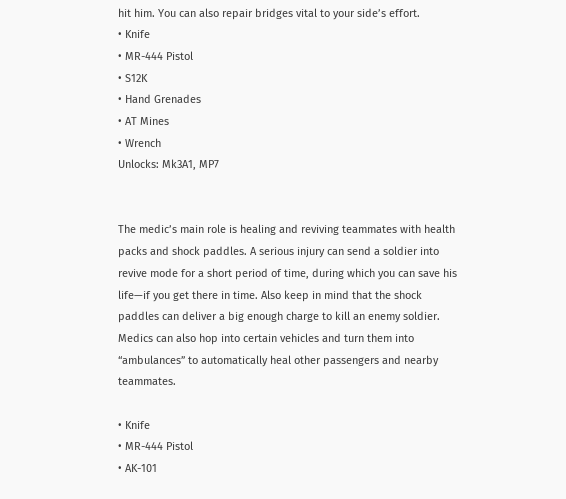hit him. You can also repair bridges vital to your side’s effort.
• Knife
• MR-444 Pistol
• S12K
• Hand Grenades
• AT Mines
• Wrench
Unlocks: Mk3A1, MP7


The medic’s main role is healing and reviving teammates with health packs and shock paddles. A serious injury can send a soldier into revive mode for a short period of time, during which you can save his life—if you get there in time. Also keep in mind that the shock paddles can deliver a big enough charge to kill an enemy soldier. Medics can also hop into certain vehicles and turn them into “ambulances” to automatically heal other passengers and nearby teammates.

• Knife
• MR-444 Pistol
• AK-101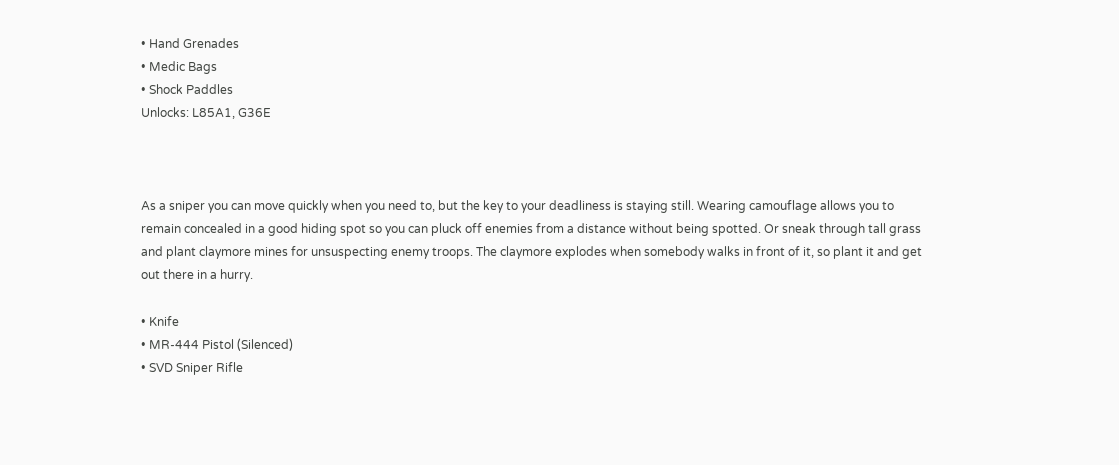• Hand Grenades
• Medic Bags
• Shock Paddles
Unlocks: L85A1, G36E



As a sniper you can move quickly when you need to, but the key to your deadliness is staying still. Wearing camouflage allows you to remain concealed in a good hiding spot so you can pluck off enemies from a distance without being spotted. Or sneak through tall grass and plant claymore mines for unsuspecting enemy troops. The claymore explodes when somebody walks in front of it, so plant it and get out there in a hurry.

• Knife
• MR-444 Pistol (Silenced)
• SVD Sniper Rifle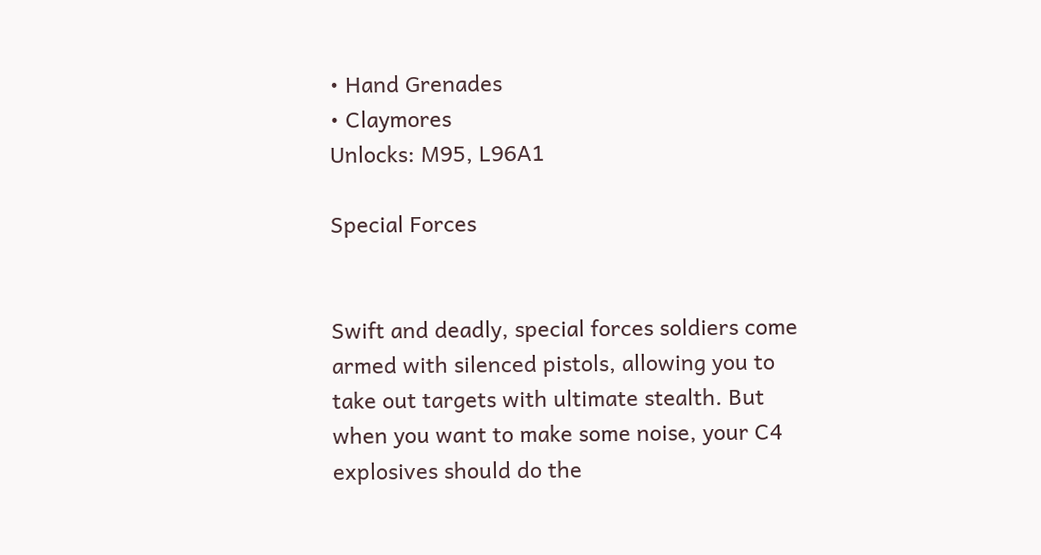• Hand Grenades
• Claymores
Unlocks: M95, L96A1

Special Forces


Swift and deadly, special forces soldiers come armed with silenced pistols, allowing you to take out targets with ultimate stealth. But when you want to make some noise, your C4 explosives should do the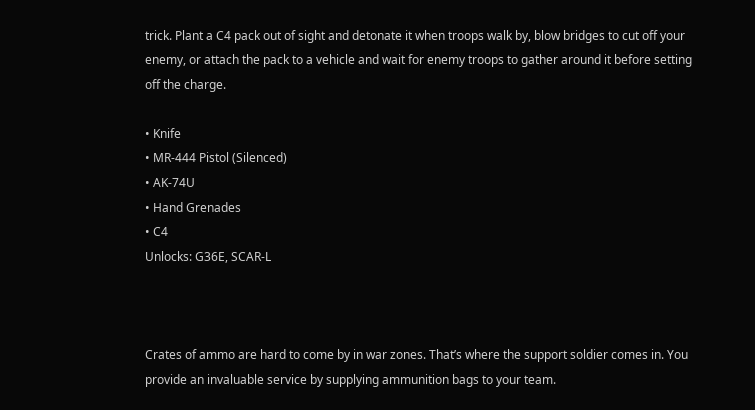trick. Plant a C4 pack out of sight and detonate it when troops walk by, blow bridges to cut off your enemy, or attach the pack to a vehicle and wait for enemy troops to gather around it before setting off the charge.

• Knife
• MR-444 Pistol (Silenced)
• AK-74U
• Hand Grenades
• C4
Unlocks: G36E, SCAR-L



Crates of ammo are hard to come by in war zones. That’s where the support soldier comes in. You provide an invaluable service by supplying ammunition bags to your team.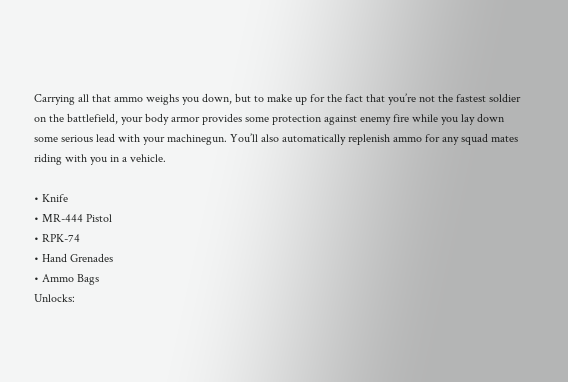Carrying all that ammo weighs you down, but to make up for the fact that you’re not the fastest soldier on the battlefield, your body armor provides some protection against enemy fire while you lay down some serious lead with your machinegun. You’ll also automatically replenish ammo for any squad mates riding with you in a vehicle.

• Knife
• MR-444 Pistol
• RPK-74
• Hand Grenades
• Ammo Bags
Unlocks: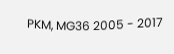PKM, MG36 2005 - 2017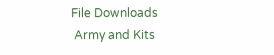File Downloads
 Army and Kits